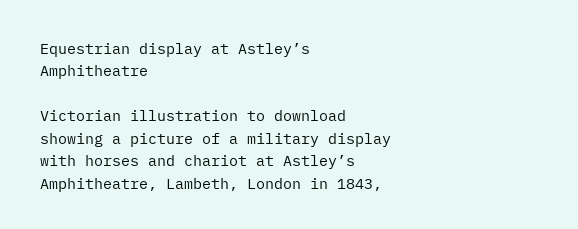Equestrian display at Astley’s Amphitheatre

Victorian illustration to download showing a picture of a military display with horses and chariot at Astley’s Amphitheatre, Lambeth, London in 1843,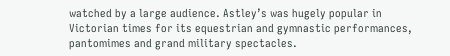watched by a large audience. Astley’s was hugely popular in Victorian times for its equestrian and gymnastic performances, pantomimes and grand military spectacles.